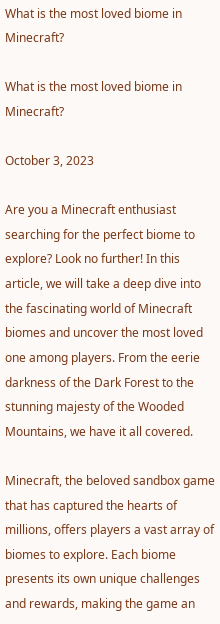What is the most loved biome in Minecraft?

What is the most loved biome in Minecraft?

October 3, 2023

Are you a Minecraft enthusiast searching for the perfect biome to explore? Look no further! In this article, we will take a deep dive into the fascinating world of Minecraft biomes and uncover the most loved one among players. From the eerie darkness of the Dark Forest to the stunning majesty of the Wooded Mountains, we have it all covered.

Minecraft, the beloved sandbox game that has captured the hearts of millions, offers players a vast array of biomes to explore. Each biome presents its own unique challenges and rewards, making the game an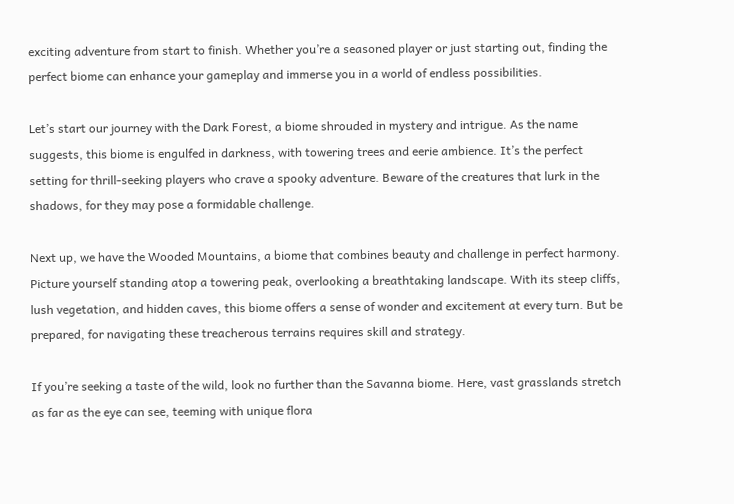exciting adventure from start to finish. Whether you’re a seasoned player or just starting out, finding the perfect biome can enhance your gameplay and immerse you in a world of endless possibilities.

Let’s start our journey with the Dark Forest, a biome shrouded in mystery and intrigue. As the name suggests, this biome is engulfed in darkness, with towering trees and eerie ambience. It’s the perfect setting for thrill-seeking players who crave a spooky adventure. Beware of the creatures that lurk in the shadows, for they may pose a formidable challenge.

Next up, we have the Wooded Mountains, a biome that combines beauty and challenge in perfect harmony. Picture yourself standing atop a towering peak, overlooking a breathtaking landscape. With its steep cliffs, lush vegetation, and hidden caves, this biome offers a sense of wonder and excitement at every turn. But be prepared, for navigating these treacherous terrains requires skill and strategy.

If you’re seeking a taste of the wild, look no further than the Savanna biome. Here, vast grasslands stretch as far as the eye can see, teeming with unique flora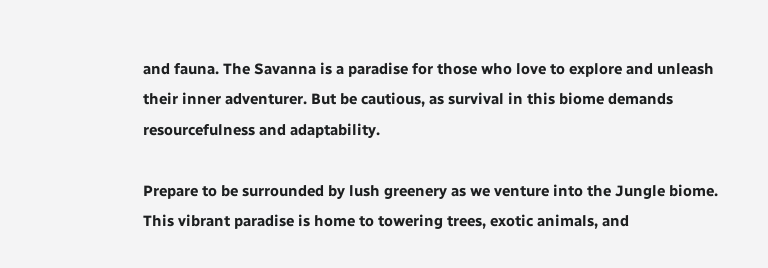and fauna. The Savanna is a paradise for those who love to explore and unleash their inner adventurer. But be cautious, as survival in this biome demands resourcefulness and adaptability.

Prepare to be surrounded by lush greenery as we venture into the Jungle biome. This vibrant paradise is home to towering trees, exotic animals, and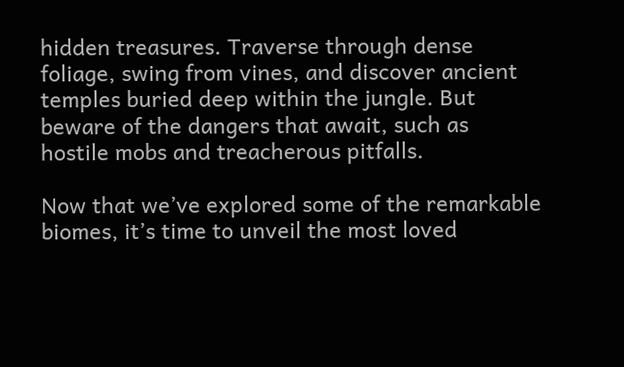hidden treasures. Traverse through dense foliage, swing from vines, and discover ancient temples buried deep within the jungle. But beware of the dangers that await, such as hostile mobs and treacherous pitfalls.

Now that we’ve explored some of the remarkable biomes, it’s time to unveil the most loved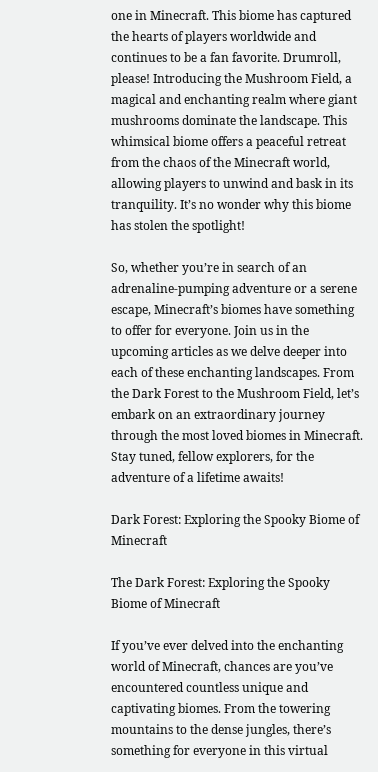one in Minecraft. This biome has captured the hearts of players worldwide and continues to be a fan favorite. Drumroll, please! Introducing the Mushroom Field, a magical and enchanting realm where giant mushrooms dominate the landscape. This whimsical biome offers a peaceful retreat from the chaos of the Minecraft world, allowing players to unwind and bask in its tranquility. It’s no wonder why this biome has stolen the spotlight!

So, whether you’re in search of an adrenaline-pumping adventure or a serene escape, Minecraft’s biomes have something to offer for everyone. Join us in the upcoming articles as we delve deeper into each of these enchanting landscapes. From the Dark Forest to the Mushroom Field, let’s embark on an extraordinary journey through the most loved biomes in Minecraft. Stay tuned, fellow explorers, for the adventure of a lifetime awaits!

Dark Forest: Exploring the Spooky Biome of Minecraft

The Dark Forest: Exploring the Spooky Biome of Minecraft

If you’ve ever delved into the enchanting world of Minecraft, chances are you’ve encountered countless unique and captivating biomes. From the towering mountains to the dense jungles, there’s something for everyone in this virtual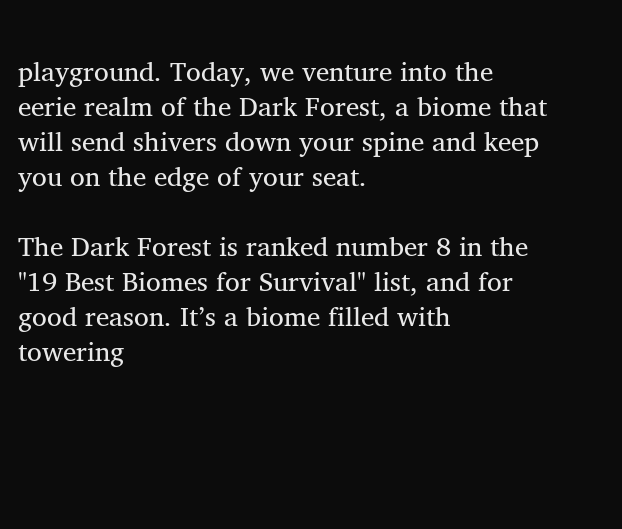playground. Today, we venture into the eerie realm of the Dark Forest, a biome that will send shivers down your spine and keep you on the edge of your seat.

The Dark Forest is ranked number 8 in the "19 Best Biomes for Survival" list, and for good reason. It’s a biome filled with towering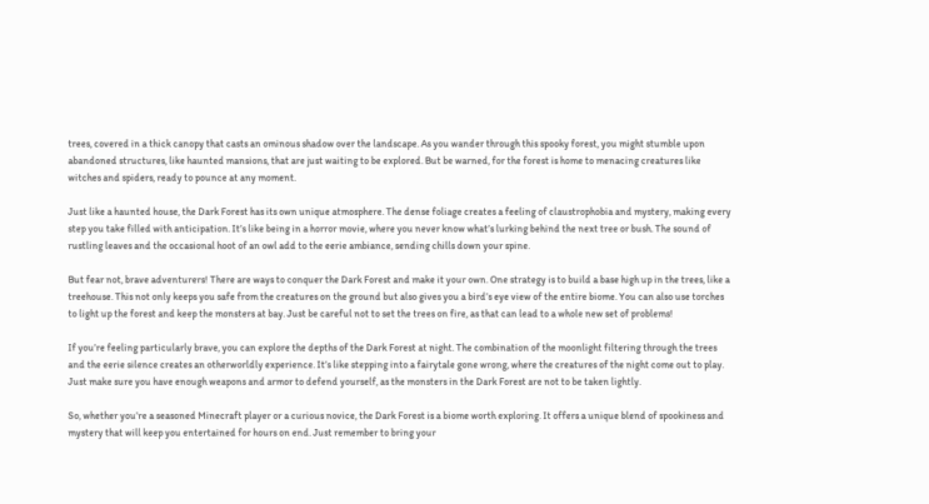trees, covered in a thick canopy that casts an ominous shadow over the landscape. As you wander through this spooky forest, you might stumble upon abandoned structures, like haunted mansions, that are just waiting to be explored. But be warned, for the forest is home to menacing creatures like witches and spiders, ready to pounce at any moment.

Just like a haunted house, the Dark Forest has its own unique atmosphere. The dense foliage creates a feeling of claustrophobia and mystery, making every step you take filled with anticipation. It’s like being in a horror movie, where you never know what’s lurking behind the next tree or bush. The sound of rustling leaves and the occasional hoot of an owl add to the eerie ambiance, sending chills down your spine.

But fear not, brave adventurers! There are ways to conquer the Dark Forest and make it your own. One strategy is to build a base high up in the trees, like a treehouse. This not only keeps you safe from the creatures on the ground but also gives you a bird’s eye view of the entire biome. You can also use torches to light up the forest and keep the monsters at bay. Just be careful not to set the trees on fire, as that can lead to a whole new set of problems!

If you’re feeling particularly brave, you can explore the depths of the Dark Forest at night. The combination of the moonlight filtering through the trees and the eerie silence creates an otherworldly experience. It’s like stepping into a fairytale gone wrong, where the creatures of the night come out to play. Just make sure you have enough weapons and armor to defend yourself, as the monsters in the Dark Forest are not to be taken lightly.

So, whether you’re a seasoned Minecraft player or a curious novice, the Dark Forest is a biome worth exploring. It offers a unique blend of spookiness and mystery that will keep you entertained for hours on end. Just remember to bring your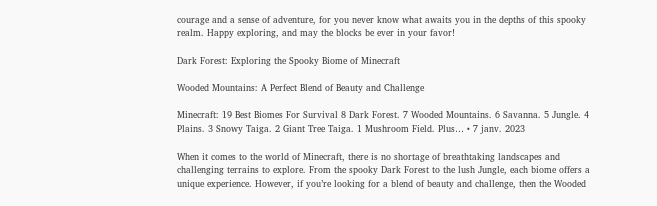courage and a sense of adventure, for you never know what awaits you in the depths of this spooky realm. Happy exploring, and may the blocks be ever in your favor!

Dark Forest: Exploring the Spooky Biome of Minecraft

Wooded Mountains: A Perfect Blend of Beauty and Challenge

Minecraft: 19 Best Biomes For Survival 8 Dark Forest. 7 Wooded Mountains. 6 Savanna. 5 Jungle. 4 Plains. 3 Snowy Taiga. 2 Giant Tree Taiga. 1 Mushroom Field. Plus… • 7 janv. 2023

When it comes to the world of Minecraft, there is no shortage of breathtaking landscapes and challenging terrains to explore. From the spooky Dark Forest to the lush Jungle, each biome offers a unique experience. However, if you’re looking for a blend of beauty and challenge, then the Wooded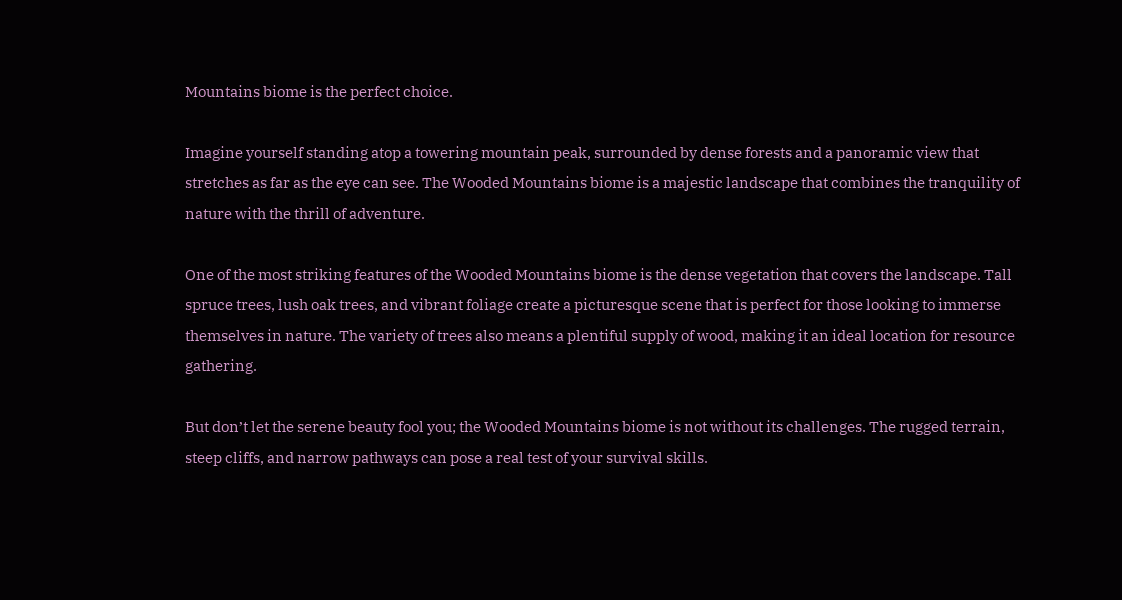Mountains biome is the perfect choice.

Imagine yourself standing atop a towering mountain peak, surrounded by dense forests and a panoramic view that stretches as far as the eye can see. The Wooded Mountains biome is a majestic landscape that combines the tranquility of nature with the thrill of adventure.

One of the most striking features of the Wooded Mountains biome is the dense vegetation that covers the landscape. Tall spruce trees, lush oak trees, and vibrant foliage create a picturesque scene that is perfect for those looking to immerse themselves in nature. The variety of trees also means a plentiful supply of wood, making it an ideal location for resource gathering.

But don’t let the serene beauty fool you; the Wooded Mountains biome is not without its challenges. The rugged terrain, steep cliffs, and narrow pathways can pose a real test of your survival skills.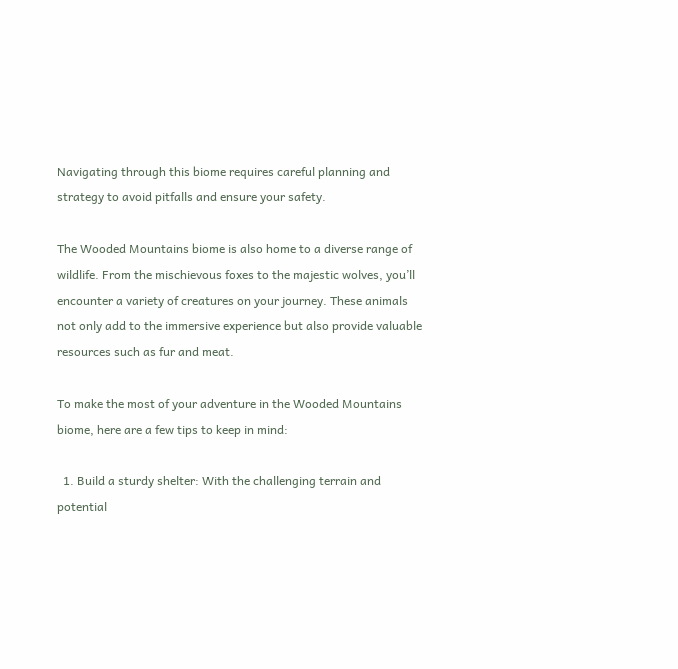Navigating through this biome requires careful planning and strategy to avoid pitfalls and ensure your safety.

The Wooded Mountains biome is also home to a diverse range of wildlife. From the mischievous foxes to the majestic wolves, you’ll encounter a variety of creatures on your journey. These animals not only add to the immersive experience but also provide valuable resources such as fur and meat.

To make the most of your adventure in the Wooded Mountains biome, here are a few tips to keep in mind:

  1. Build a sturdy shelter: With the challenging terrain and potential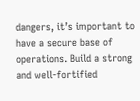dangers, it’s important to have a secure base of operations. Build a strong and well-fortified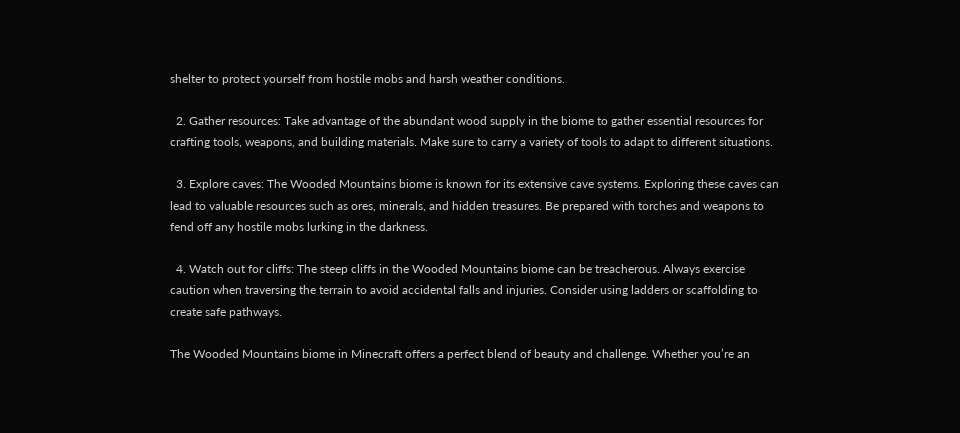shelter to protect yourself from hostile mobs and harsh weather conditions.

  2. Gather resources: Take advantage of the abundant wood supply in the biome to gather essential resources for crafting tools, weapons, and building materials. Make sure to carry a variety of tools to adapt to different situations.

  3. Explore caves: The Wooded Mountains biome is known for its extensive cave systems. Exploring these caves can lead to valuable resources such as ores, minerals, and hidden treasures. Be prepared with torches and weapons to fend off any hostile mobs lurking in the darkness.

  4. Watch out for cliffs: The steep cliffs in the Wooded Mountains biome can be treacherous. Always exercise caution when traversing the terrain to avoid accidental falls and injuries. Consider using ladders or scaffolding to create safe pathways.

The Wooded Mountains biome in Minecraft offers a perfect blend of beauty and challenge. Whether you’re an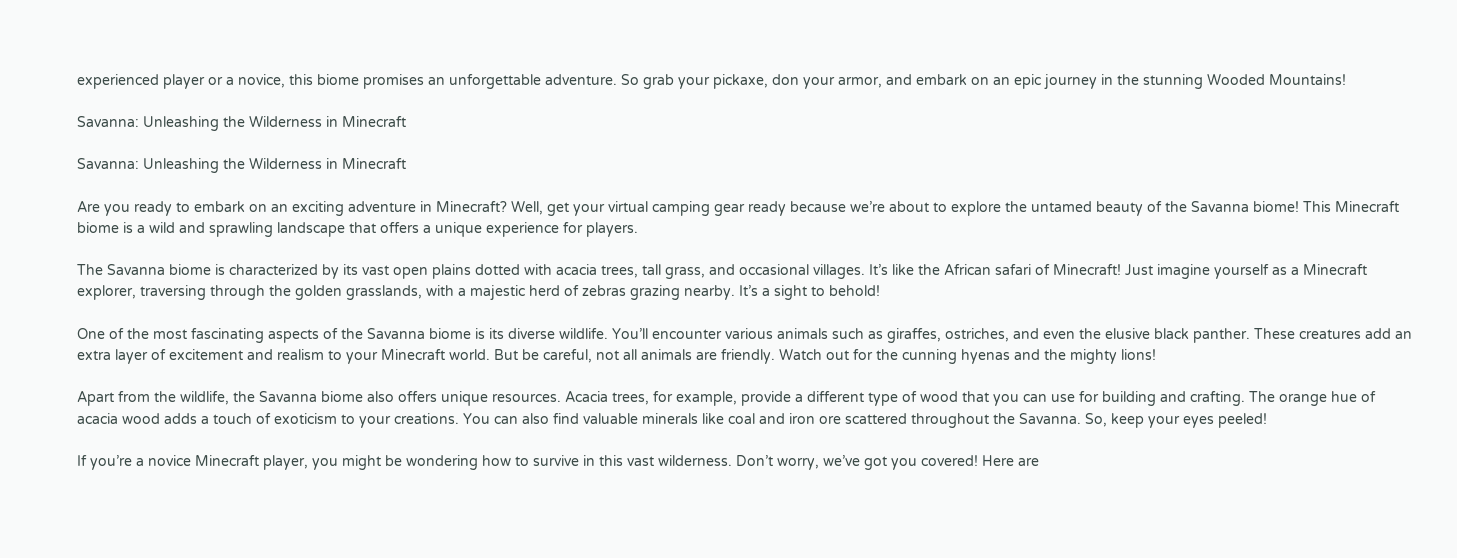experienced player or a novice, this biome promises an unforgettable adventure. So grab your pickaxe, don your armor, and embark on an epic journey in the stunning Wooded Mountains!

Savanna: Unleashing the Wilderness in Minecraft

Savanna: Unleashing the Wilderness in Minecraft

Are you ready to embark on an exciting adventure in Minecraft? Well, get your virtual camping gear ready because we’re about to explore the untamed beauty of the Savanna biome! This Minecraft biome is a wild and sprawling landscape that offers a unique experience for players.

The Savanna biome is characterized by its vast open plains dotted with acacia trees, tall grass, and occasional villages. It’s like the African safari of Minecraft! Just imagine yourself as a Minecraft explorer, traversing through the golden grasslands, with a majestic herd of zebras grazing nearby. It’s a sight to behold!

One of the most fascinating aspects of the Savanna biome is its diverse wildlife. You’ll encounter various animals such as giraffes, ostriches, and even the elusive black panther. These creatures add an extra layer of excitement and realism to your Minecraft world. But be careful, not all animals are friendly. Watch out for the cunning hyenas and the mighty lions!

Apart from the wildlife, the Savanna biome also offers unique resources. Acacia trees, for example, provide a different type of wood that you can use for building and crafting. The orange hue of acacia wood adds a touch of exoticism to your creations. You can also find valuable minerals like coal and iron ore scattered throughout the Savanna. So, keep your eyes peeled!

If you’re a novice Minecraft player, you might be wondering how to survive in this vast wilderness. Don’t worry, we’ve got you covered! Here are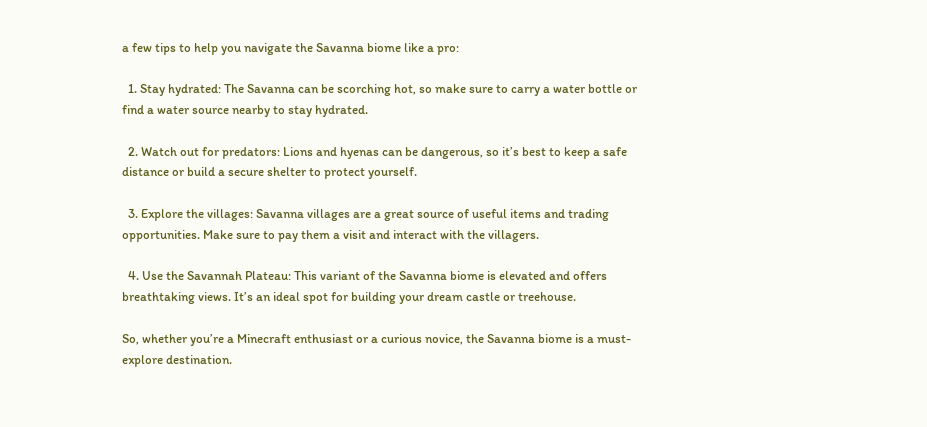a few tips to help you navigate the Savanna biome like a pro:

  1. Stay hydrated: The Savanna can be scorching hot, so make sure to carry a water bottle or find a water source nearby to stay hydrated.

  2. Watch out for predators: Lions and hyenas can be dangerous, so it’s best to keep a safe distance or build a secure shelter to protect yourself.

  3. Explore the villages: Savanna villages are a great source of useful items and trading opportunities. Make sure to pay them a visit and interact with the villagers.

  4. Use the Savannah Plateau: This variant of the Savanna biome is elevated and offers breathtaking views. It’s an ideal spot for building your dream castle or treehouse.

So, whether you’re a Minecraft enthusiast or a curious novice, the Savanna biome is a must-explore destination.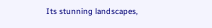Its stunning landscapes,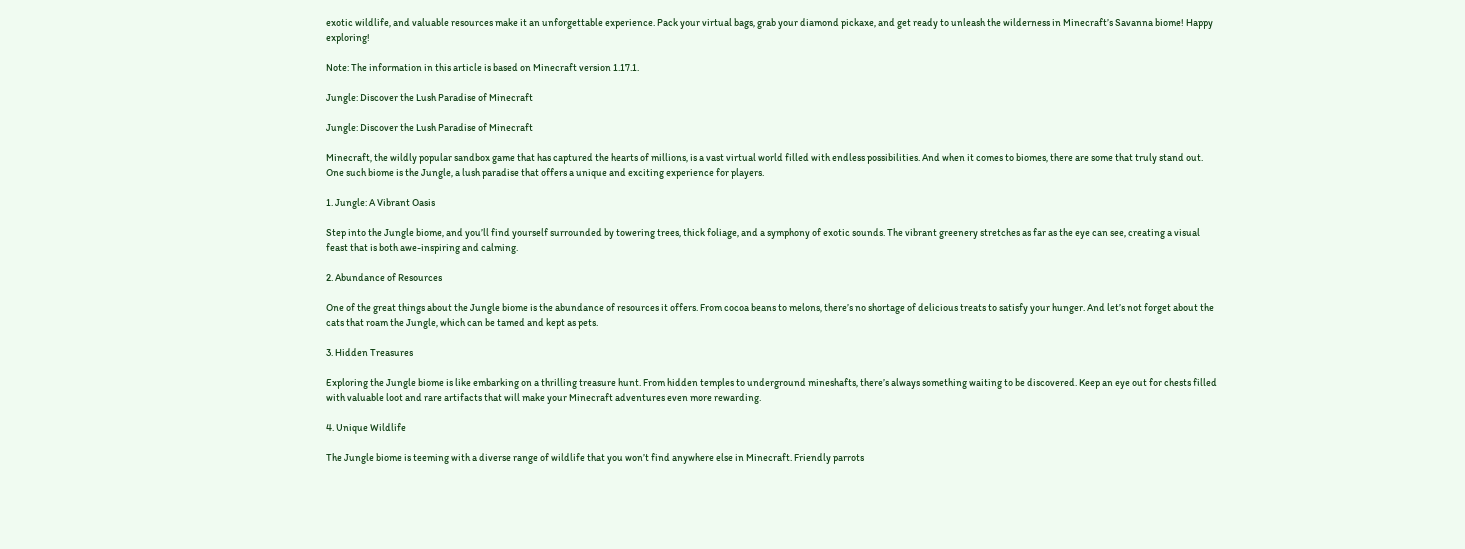exotic wildlife, and valuable resources make it an unforgettable experience. Pack your virtual bags, grab your diamond pickaxe, and get ready to unleash the wilderness in Minecraft’s Savanna biome! Happy exploring!

Note: The information in this article is based on Minecraft version 1.17.1.

Jungle: Discover the Lush Paradise of Minecraft

Jungle: Discover the Lush Paradise of Minecraft

Minecraft, the wildly popular sandbox game that has captured the hearts of millions, is a vast virtual world filled with endless possibilities. And when it comes to biomes, there are some that truly stand out. One such biome is the Jungle, a lush paradise that offers a unique and exciting experience for players.

1. Jungle: A Vibrant Oasis

Step into the Jungle biome, and you’ll find yourself surrounded by towering trees, thick foliage, and a symphony of exotic sounds. The vibrant greenery stretches as far as the eye can see, creating a visual feast that is both awe-inspiring and calming.

2. Abundance of Resources

One of the great things about the Jungle biome is the abundance of resources it offers. From cocoa beans to melons, there’s no shortage of delicious treats to satisfy your hunger. And let’s not forget about the cats that roam the Jungle, which can be tamed and kept as pets.

3. Hidden Treasures

Exploring the Jungle biome is like embarking on a thrilling treasure hunt. From hidden temples to underground mineshafts, there’s always something waiting to be discovered. Keep an eye out for chests filled with valuable loot and rare artifacts that will make your Minecraft adventures even more rewarding.

4. Unique Wildlife

The Jungle biome is teeming with a diverse range of wildlife that you won’t find anywhere else in Minecraft. Friendly parrots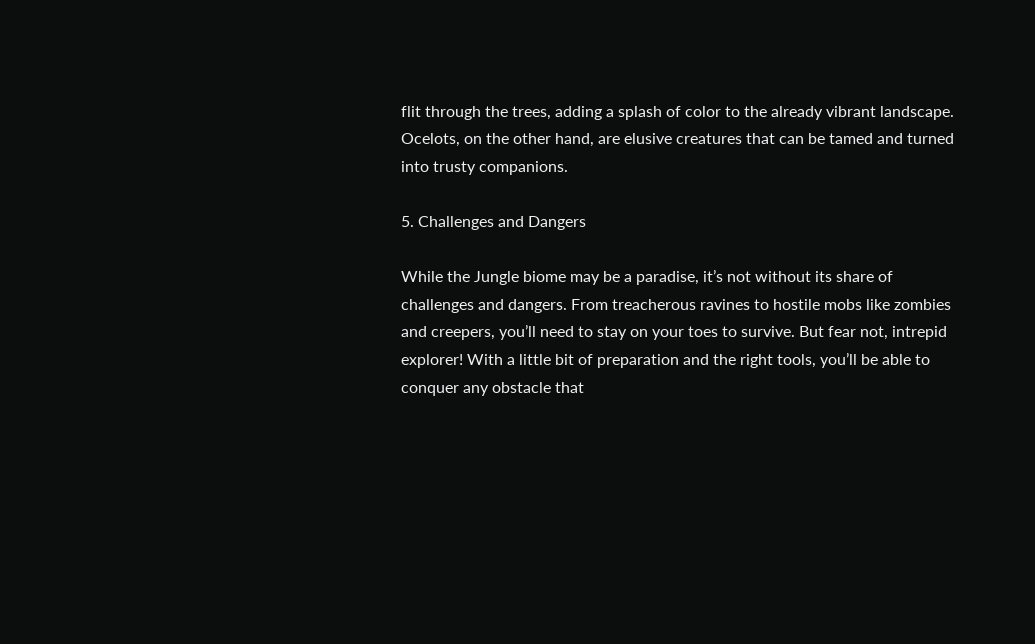flit through the trees, adding a splash of color to the already vibrant landscape. Ocelots, on the other hand, are elusive creatures that can be tamed and turned into trusty companions.

5. Challenges and Dangers

While the Jungle biome may be a paradise, it’s not without its share of challenges and dangers. From treacherous ravines to hostile mobs like zombies and creepers, you’ll need to stay on your toes to survive. But fear not, intrepid explorer! With a little bit of preparation and the right tools, you’ll be able to conquer any obstacle that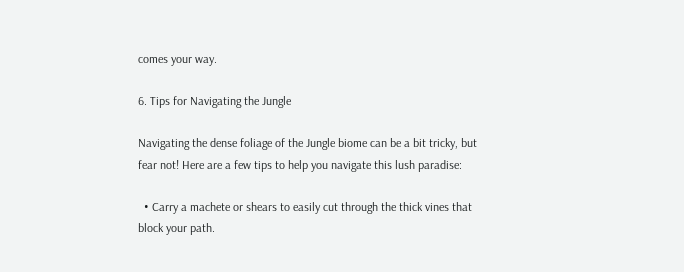comes your way.

6. Tips for Navigating the Jungle

Navigating the dense foliage of the Jungle biome can be a bit tricky, but fear not! Here are a few tips to help you navigate this lush paradise:

  • Carry a machete or shears to easily cut through the thick vines that block your path.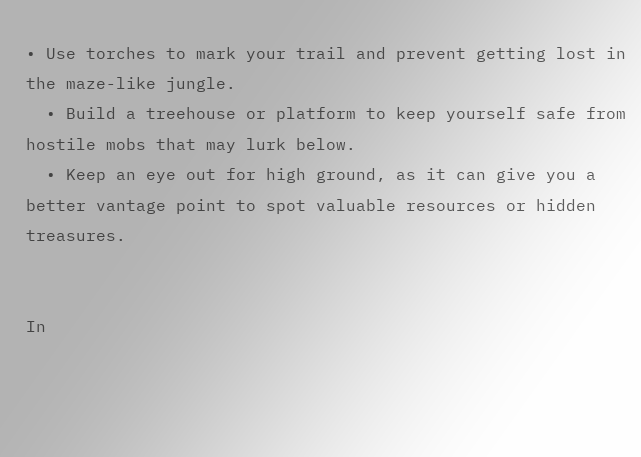• Use torches to mark your trail and prevent getting lost in the maze-like jungle.
  • Build a treehouse or platform to keep yourself safe from hostile mobs that may lurk below.
  • Keep an eye out for high ground, as it can give you a better vantage point to spot valuable resources or hidden treasures.


In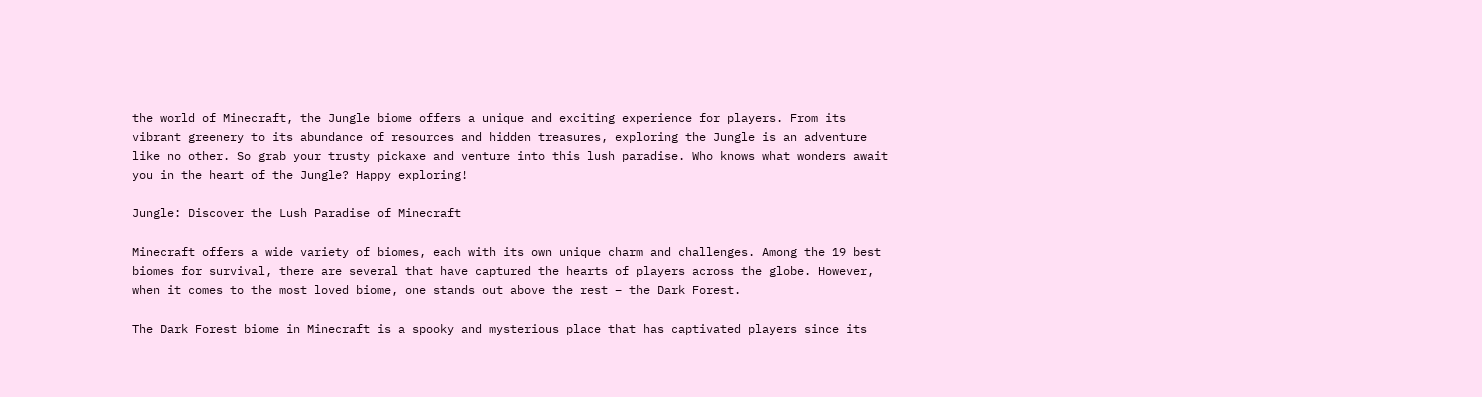the world of Minecraft, the Jungle biome offers a unique and exciting experience for players. From its vibrant greenery to its abundance of resources and hidden treasures, exploring the Jungle is an adventure like no other. So grab your trusty pickaxe and venture into this lush paradise. Who knows what wonders await you in the heart of the Jungle? Happy exploring!

Jungle: Discover the Lush Paradise of Minecraft

Minecraft offers a wide variety of biomes, each with its own unique charm and challenges. Among the 19 best biomes for survival, there are several that have captured the hearts of players across the globe. However, when it comes to the most loved biome, one stands out above the rest – the Dark Forest.

The Dark Forest biome in Minecraft is a spooky and mysterious place that has captivated players since its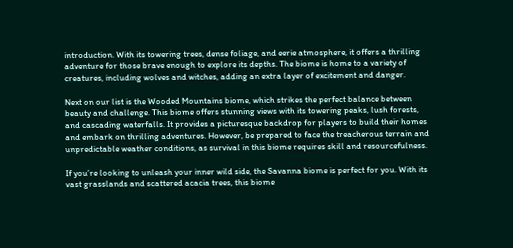introduction. With its towering trees, dense foliage, and eerie atmosphere, it offers a thrilling adventure for those brave enough to explore its depths. The biome is home to a variety of creatures, including wolves and witches, adding an extra layer of excitement and danger.

Next on our list is the Wooded Mountains biome, which strikes the perfect balance between beauty and challenge. This biome offers stunning views with its towering peaks, lush forests, and cascading waterfalls. It provides a picturesque backdrop for players to build their homes and embark on thrilling adventures. However, be prepared to face the treacherous terrain and unpredictable weather conditions, as survival in this biome requires skill and resourcefulness.

If you’re looking to unleash your inner wild side, the Savanna biome is perfect for you. With its vast grasslands and scattered acacia trees, this biome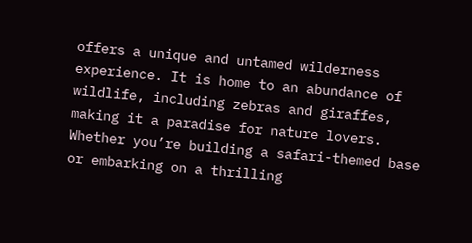offers a unique and untamed wilderness experience. It is home to an abundance of wildlife, including zebras and giraffes, making it a paradise for nature lovers. Whether you’re building a safari-themed base or embarking on a thrilling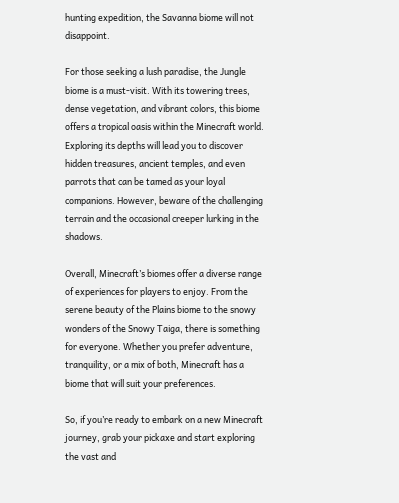hunting expedition, the Savanna biome will not disappoint.

For those seeking a lush paradise, the Jungle biome is a must-visit. With its towering trees, dense vegetation, and vibrant colors, this biome offers a tropical oasis within the Minecraft world. Exploring its depths will lead you to discover hidden treasures, ancient temples, and even parrots that can be tamed as your loyal companions. However, beware of the challenging terrain and the occasional creeper lurking in the shadows.

Overall, Minecraft’s biomes offer a diverse range of experiences for players to enjoy. From the serene beauty of the Plains biome to the snowy wonders of the Snowy Taiga, there is something for everyone. Whether you prefer adventure, tranquility, or a mix of both, Minecraft has a biome that will suit your preferences.

So, if you’re ready to embark on a new Minecraft journey, grab your pickaxe and start exploring the vast and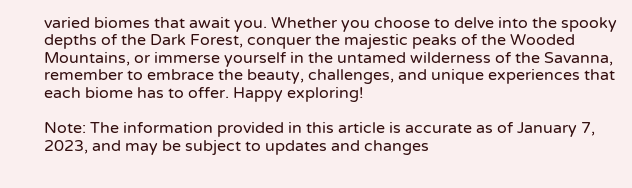varied biomes that await you. Whether you choose to delve into the spooky depths of the Dark Forest, conquer the majestic peaks of the Wooded Mountains, or immerse yourself in the untamed wilderness of the Savanna, remember to embrace the beauty, challenges, and unique experiences that each biome has to offer. Happy exploring!

Note: The information provided in this article is accurate as of January 7, 2023, and may be subject to updates and changes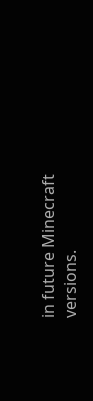in future Minecraft versions.